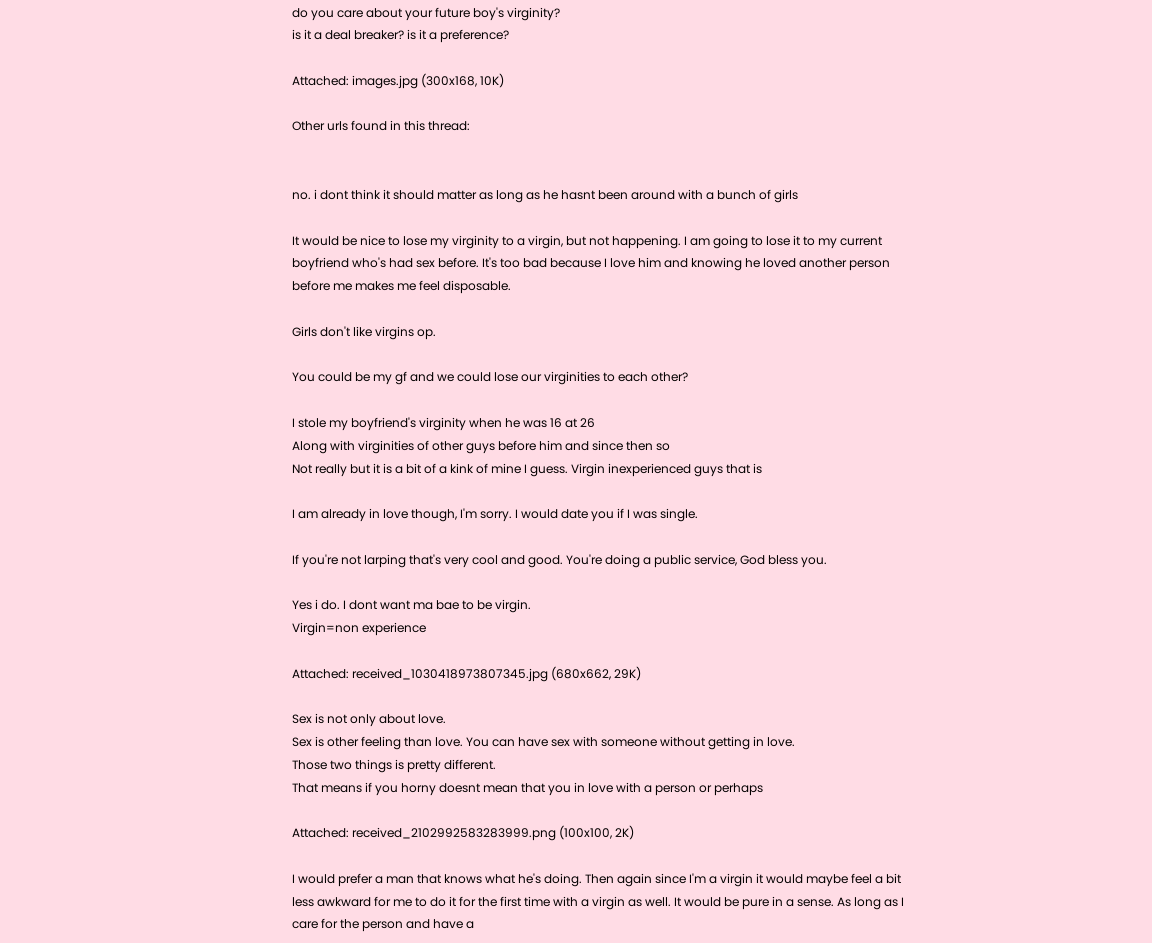do you care about your future boy's virginity?
is it a deal breaker? is it a preference?

Attached: images.jpg (300x168, 10K)

Other urls found in this thread:


no. i dont think it should matter as long as he hasnt been around with a bunch of girls

It would be nice to lose my virginity to a virgin, but not happening. I am going to lose it to my current boyfriend who's had sex before. It's too bad because I love him and knowing he loved another person before me makes me feel disposable.

Girls don't like virgins op.

You could be my gf and we could lose our virginities to each other?

I stole my boyfriend's virginity when he was 16 at 26
Along with virginities of other guys before him and since then so
Not really but it is a bit of a kink of mine I guess. Virgin inexperienced guys that is

I am already in love though, I'm sorry. I would date you if I was single.

If you're not larping that's very cool and good. You're doing a public service, God bless you.

Yes i do. I dont want ma bae to be virgin.
Virgin=non experience

Attached: received_1030418973807345.jpg (680x662, 29K)

Sex is not only about love.
Sex is other feeling than love. You can have sex with someone without getting in love.
Those two things is pretty different.
That means if you horny doesnt mean that you in love with a person or perhaps

Attached: received_2102992583283999.png (100x100, 2K)

I would prefer a man that knows what he's doing. Then again since I'm a virgin it would maybe feel a bit less awkward for me to do it for the first time with a virgin as well. It would be pure in a sense. As long as I care for the person and have a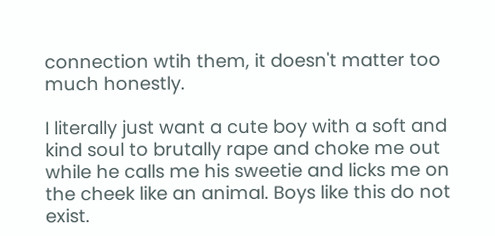connection wtih them, it doesn't matter too much honestly.

I literally just want a cute boy with a soft and kind soul to brutally rape and choke me out while he calls me his sweetie and licks me on the cheek like an animal. Boys like this do not exist.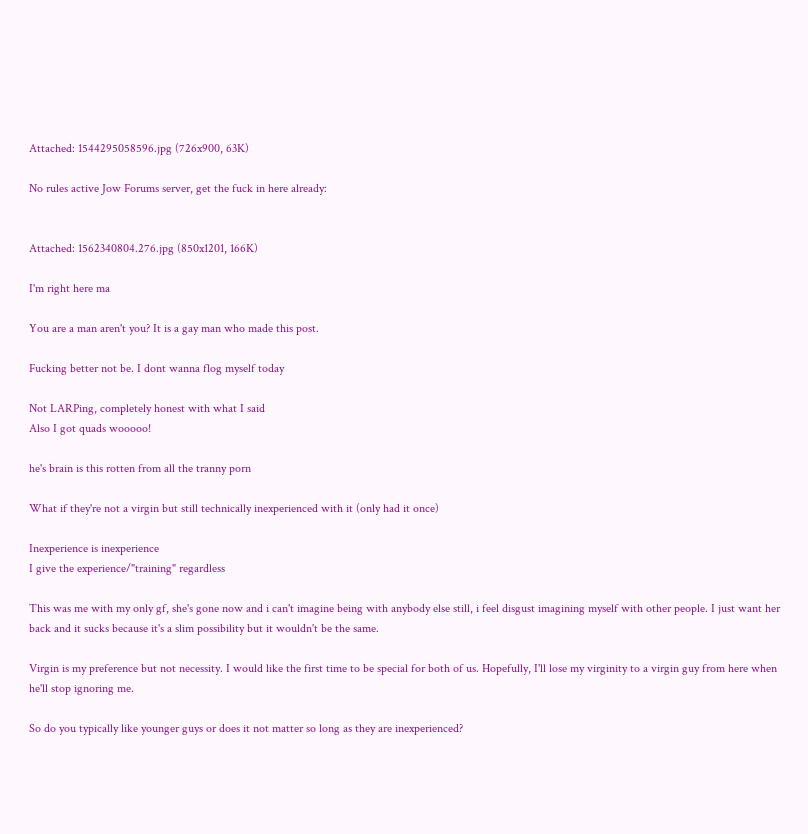Attached: 1544295058596.jpg (726x900, 63K)

No rules active Jow Forums server, get the fuck in here already:


Attached: 1562340804.276.jpg (850x1201, 166K)

I'm right here ma

You are a man aren't you? It is a gay man who made this post.

Fucking better not be. I dont wanna flog myself today

Not LARPing, completely honest with what I said
Also I got quads wooooo!

he's brain is this rotten from all the tranny porn

What if they're not a virgin but still technically inexperienced with it (only had it once)

Inexperience is inexperience
I give the experience/"training" regardless

This was me with my only gf, she's gone now and i can't imagine being with anybody else still, i feel disgust imagining myself with other people. I just want her back and it sucks because it's a slim possibility but it wouldn't be the same.

Virgin is my preference but not necessity. I would like the first time to be special for both of us. Hopefully, I'll lose my virginity to a virgin guy from here when he'll stop ignoring me.

So do you typically like younger guys or does it not matter so long as they are inexperienced?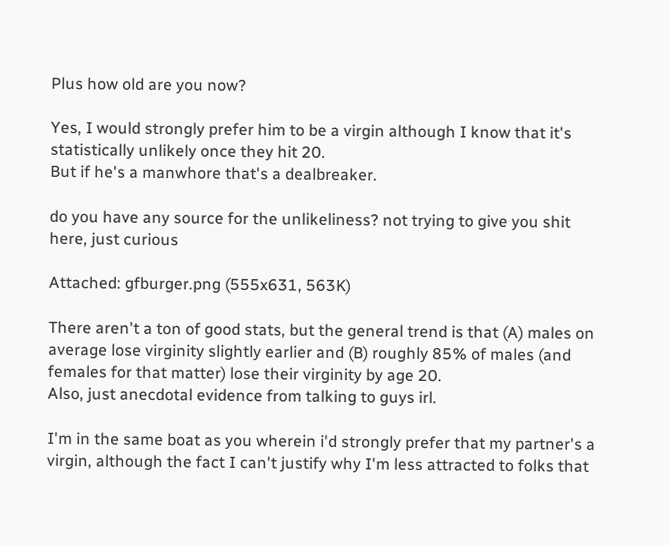Plus how old are you now?

Yes, I would strongly prefer him to be a virgin although I know that it's statistically unlikely once they hit 20.
But if he's a manwhore that's a dealbreaker.

do you have any source for the unlikeliness? not trying to give you shit here, just curious

Attached: gfburger.png (555x631, 563K)

There aren't a ton of good stats, but the general trend is that (A) males on average lose virginity slightly earlier and (B) roughly 85% of males (and females for that matter) lose their virginity by age 20.
Also, just anecdotal evidence from talking to guys irl.

I'm in the same boat as you wherein i'd strongly prefer that my partner's a virgin, although the fact I can't justify why I'm less attracted to folks that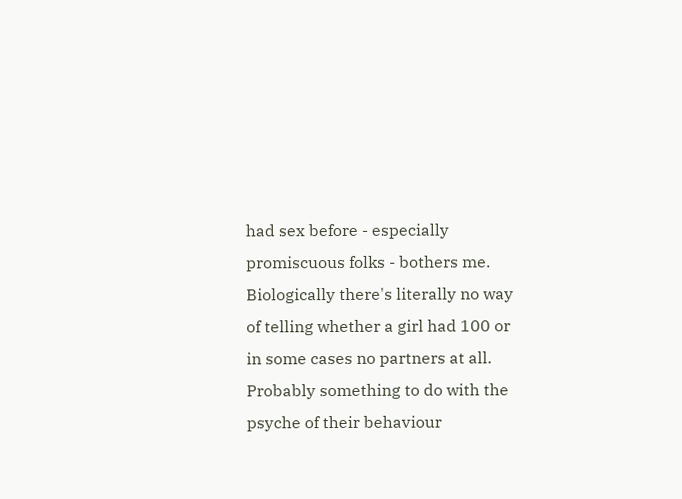had sex before - especially promiscuous folks - bothers me. Biologically there's literally no way of telling whether a girl had 100 or in some cases no partners at all. Probably something to do with the psyche of their behaviour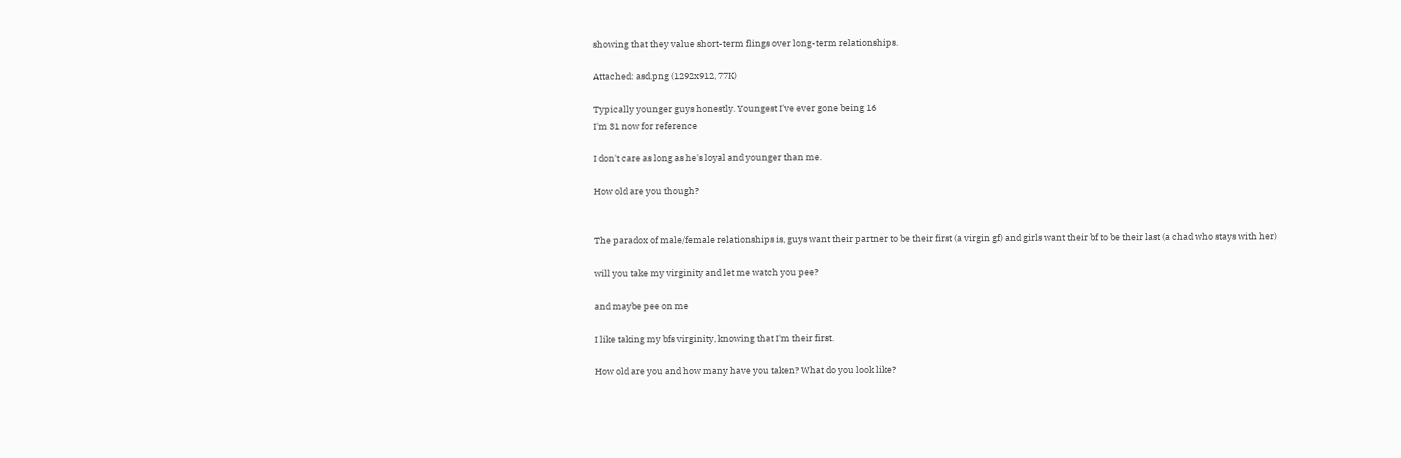showing that they value short-term flings over long-term relationships.

Attached: asd.png (1292x912, 77K)

Typically younger guys honestly. Youngest I've ever gone being 16
I'm 31 now for reference

I don't care as long as he's loyal and younger than me.

How old are you though?


The paradox of male/female relationships is, guys want their partner to be their first (a virgin gf) and girls want their bf to be their last (a chad who stays with her)

will you take my virginity and let me watch you pee?

and maybe pee on me

I like taking my bfs virginity, knowing that I'm their first.

How old are you and how many have you taken? What do you look like?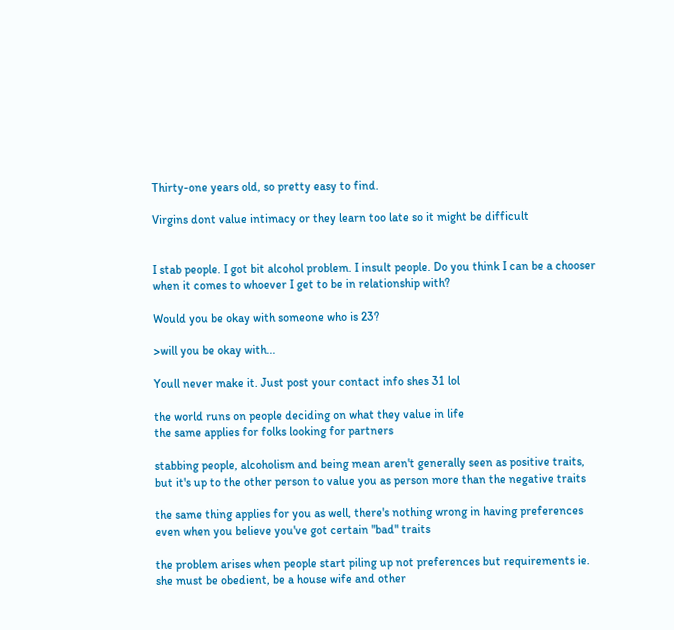Thirty-one years old, so pretty easy to find.

Virgins dont value intimacy or they learn too late so it might be difficult


I stab people. I got bit alcohol problem. I insult people. Do you think I can be a chooser when it comes to whoever I get to be in relationship with?

Would you be okay with someone who is 23?

>will you be okay with...

Youll never make it. Just post your contact info shes 31 lol

the world runs on people deciding on what they value in life
the same applies for folks looking for partners

stabbing people, alcoholism and being mean aren't generally seen as positive traits, but it's up to the other person to value you as person more than the negative traits

the same thing applies for you as well, there's nothing wrong in having preferences even when you believe you've got certain "bad" traits

the problem arises when people start piling up not preferences but requirements ie. she must be obedient, be a house wife and other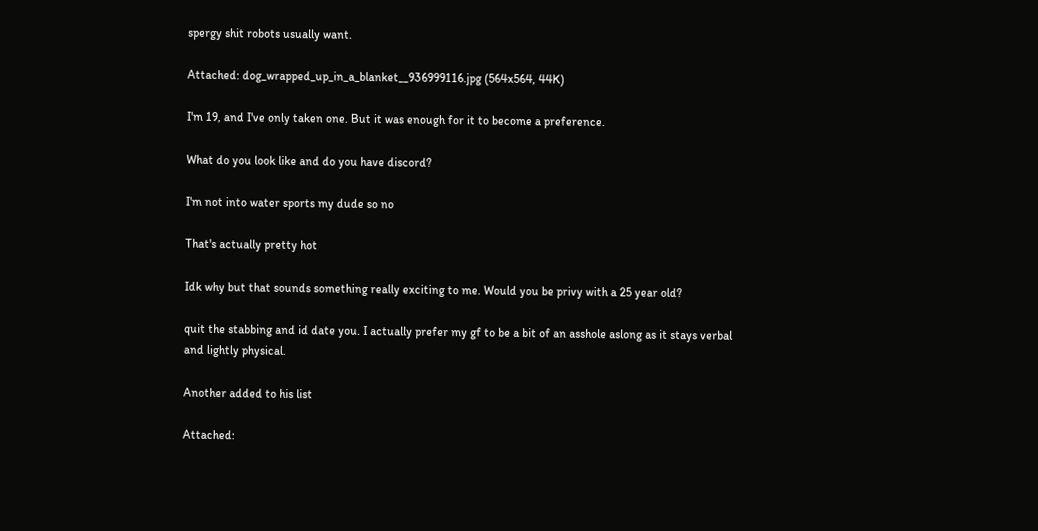spergy shit robots usually want.

Attached: dog_wrapped_up_in_a_blanket__936999116.jpg (564x564, 44K)

I'm 19, and I've only taken one. But it was enough for it to become a preference.

What do you look like and do you have discord?

I'm not into water sports my dude so no

That's actually pretty hot

Idk why but that sounds something really exciting to me. Would you be privy with a 25 year old?

quit the stabbing and id date you. I actually prefer my gf to be a bit of an asshole aslong as it stays verbal and lightly physical.

Another added to his list

Attached: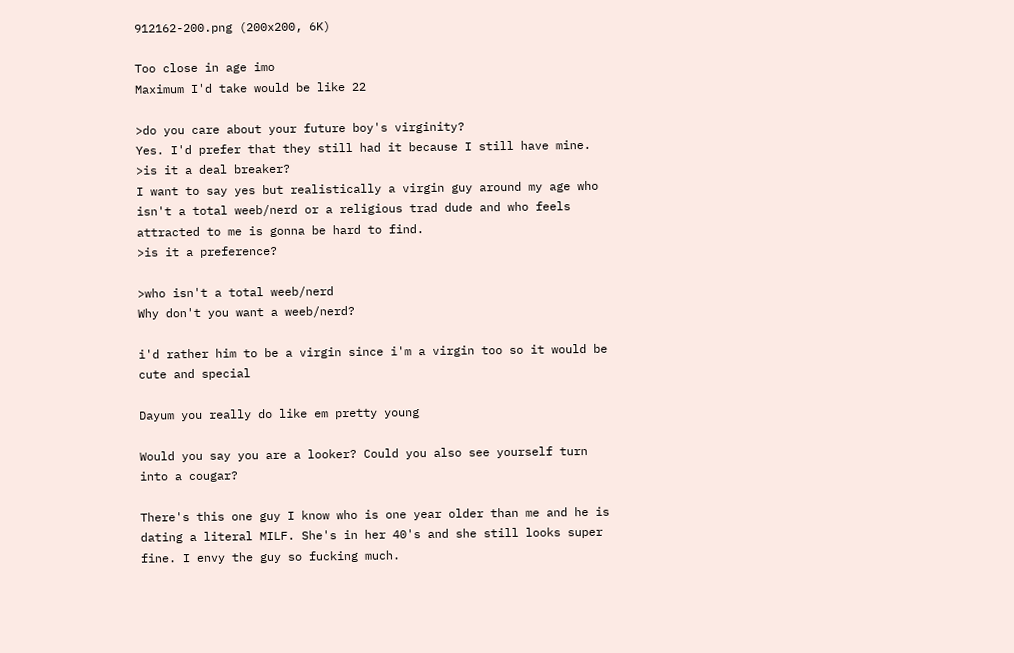912162-200.png (200x200, 6K)

Too close in age imo
Maximum I'd take would be like 22

>do you care about your future boy's virginity?
Yes. I'd prefer that they still had it because I still have mine.
>is it a deal breaker?
I want to say yes but realistically a virgin guy around my age who isn't a total weeb/nerd or a religious trad dude and who feels attracted to me is gonna be hard to find.
>is it a preference?

>who isn't a total weeb/nerd
Why don't you want a weeb/nerd?

i'd rather him to be a virgin since i'm a virgin too so it would be cute and special

Dayum you really do like em pretty young

Would you say you are a looker? Could you also see yourself turn into a cougar?

There's this one guy I know who is one year older than me and he is dating a literal MILF. She's in her 40's and she still looks super fine. I envy the guy so fucking much.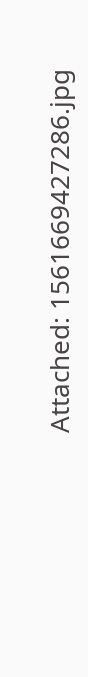Attached: 1561669427286.jpg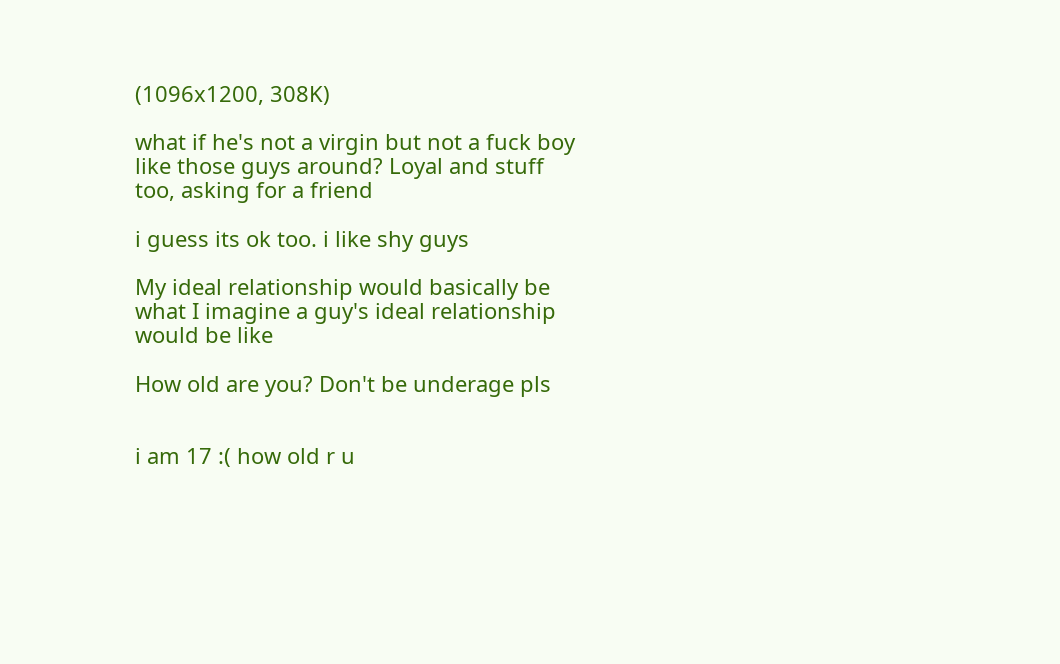(1096x1200, 308K)

what if he's not a virgin but not a fuck boy like those guys around? Loyal and stuff too, asking for a friend

i guess its ok too. i like shy guys

My ideal relationship would basically be what I imagine a guy's ideal relationship would be like

How old are you? Don't be underage pls


i am 17 :( how old r u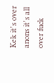Kek it's over anons it's all over fuck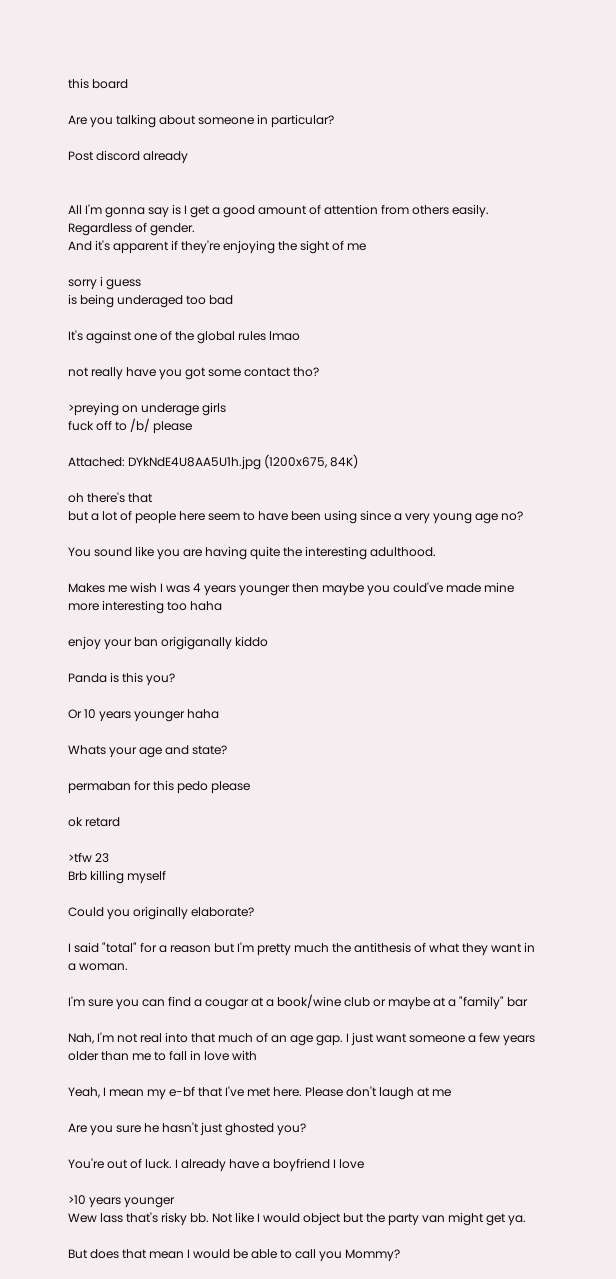this board

Are you talking about someone in particular?

Post discord already


All I'm gonna say is I get a good amount of attention from others easily. Regardless of gender.
And it's apparent if they're enjoying the sight of me

sorry i guess
is being underaged too bad

It's against one of the global rules lmao

not really have you got some contact tho?

>preying on underage girls
fuck off to /b/ please

Attached: DYkNdE4U8AA5U1h.jpg (1200x675, 84K)

oh there's that
but a lot of people here seem to have been using since a very young age no?

You sound like you are having quite the interesting adulthood.

Makes me wish I was 4 years younger then maybe you could've made mine more interesting too haha

enjoy your ban origiganally kiddo

Panda is this you?

Or 10 years younger haha

Whats your age and state?

permaban for this pedo please

ok retard

>tfw 23
Brb killing myself

Could you originally elaborate?

I said "total" for a reason but I'm pretty much the antithesis of what they want in a woman.

I'm sure you can find a cougar at a book/wine club or maybe at a "family" bar

Nah, I'm not real into that much of an age gap. I just want someone a few years older than me to fall in love with

Yeah, I mean my e-bf that I've met here. Please don't laugh at me

Are you sure he hasn't just ghosted you?

You're out of luck. I already have a boyfriend I love

>10 years younger
Wew lass that's risky bb. Not like I would object but the party van might get ya.

But does that mean I would be able to call you Mommy?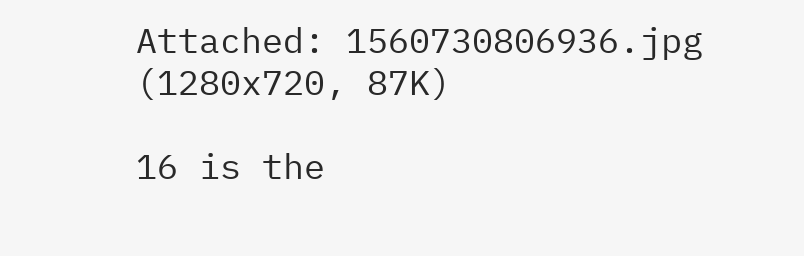Attached: 1560730806936.jpg (1280x720, 87K)

16 is the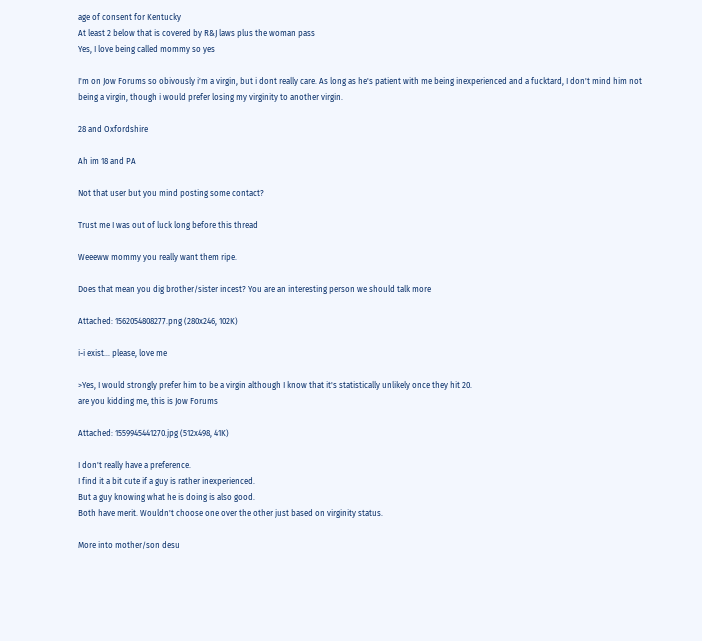age of consent for Kentucky
At least 2 below that is covered by R&J laws plus the woman pass
Yes, I love being called mommy so yes

I'm on Jow Forums so obivously i'm a virgin, but i dont really care. As long as he's patient with me being inexperienced and a fucktard, I don't mind him not being a virgin, though i would prefer losing my virginity to another virgin.

28 and Oxfordshire

Ah im 18 and PA

Not that user but you mind posting some contact?

Trust me I was out of luck long before this thread

Weeeww mommy you really want them ripe.

Does that mean you dig brother/sister incest? You are an interesting person we should talk more

Attached: 1562054808277.png (280x246, 102K)

i-i exist... please, love me

>Yes, I would strongly prefer him to be a virgin although I know that it's statistically unlikely once they hit 20.
are you kidding me, this is Jow Forums

Attached: 1559945441270.jpg (512x498, 41K)

I don't really have a preference.
I find it a bit cute if a guy is rather inexperienced.
But a guy knowing what he is doing is also good.
Both have merit. Wouldn't choose one over the other just based on virginity status.

More into mother/son desu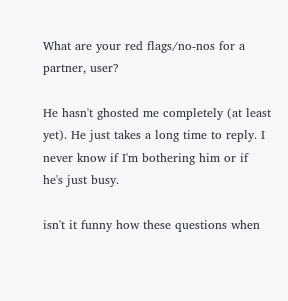What are your red flags/no-nos for a partner, user?

He hasn't ghosted me completely (at least yet). He just takes a long time to reply. I never know if I'm bothering him or if he's just busy.

isn't it funny how these questions when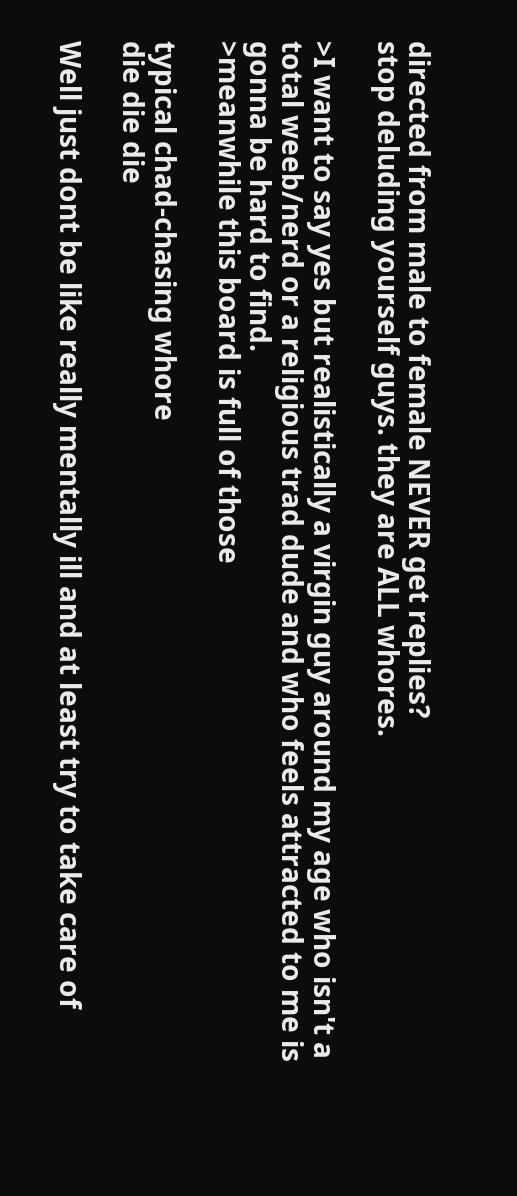directed from male to female NEVER get replies?
stop deluding yourself guys. they are ALL whores.

>I want to say yes but realistically a virgin guy around my age who isn't a total weeb/nerd or a religious trad dude and who feels attracted to me is gonna be hard to find.
>meanwhile this board is full of those

typical chad-chasing whore
die die die

Well just dont be like really mentally ill and at least try to take care of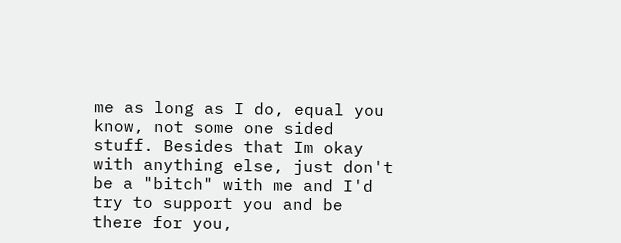me as long as I do, equal you know, not some one sided stuff. Besides that Im okay with anything else, just don't be a "bitch" with me and I'd try to support you and be there for you,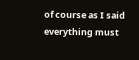of course as I said everything must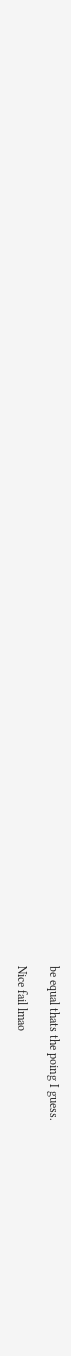be equal thats the poing I guess.

Nice fail lmao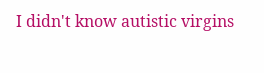I didn't know autistic virgins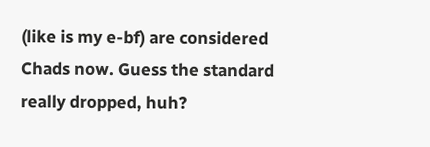(like is my e-bf) are considered Chads now. Guess the standard really dropped, huh?